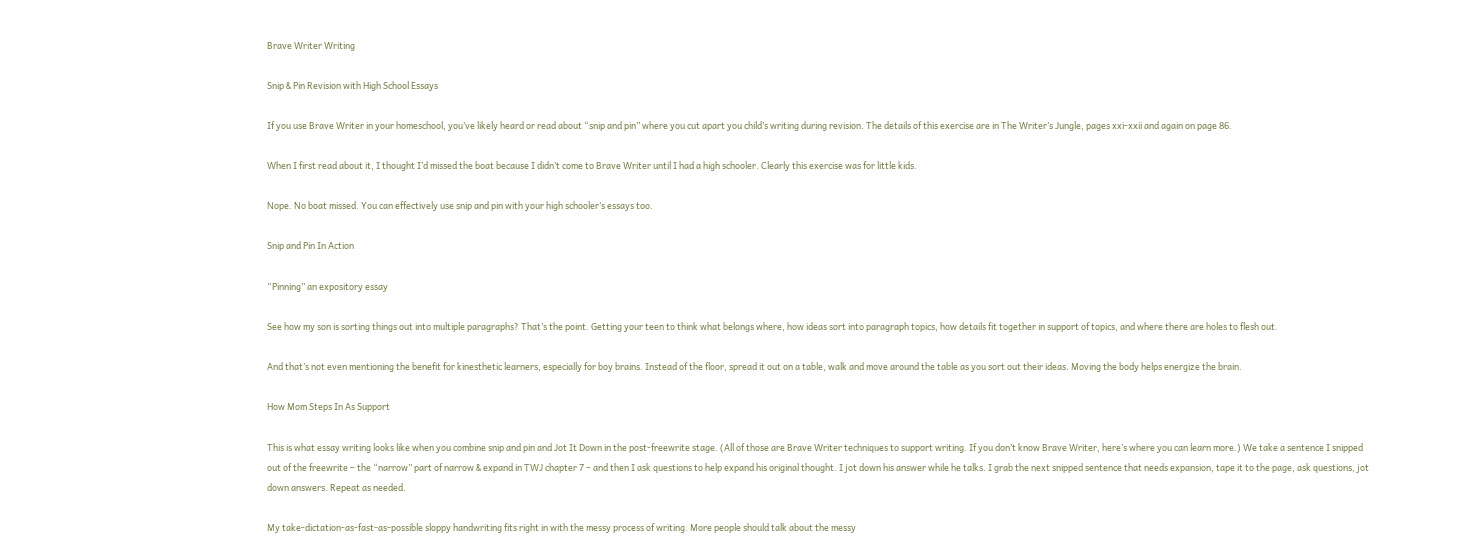Brave Writer Writing

Snip & Pin Revision with High School Essays

If you use Brave Writer in your homeschool, you’ve likely heard or read about “snip and pin” where you cut apart you child’s writing during revision. The details of this exercise are in The Writer’s Jungle, pages xxi-xxii and again on page 86.

When I first read about it, I thought I’d missed the boat because I didn’t come to Brave Writer until I had a high schooler. Clearly this exercise was for little kids.

Nope. No boat missed. You can effectively use snip and pin with your high schooler’s essays too.

Snip and Pin In Action

“Pinning” an expository essay

See how my son is sorting things out into multiple paragraphs? That’s the point. Getting your teen to think what belongs where, how ideas sort into paragraph topics, how details fit together in support of topics, and where there are holes to flesh out.

And that’s not even mentioning the benefit for kinesthetic learners, especially for boy brains. Instead of the floor, spread it out on a table, walk and move around the table as you sort out their ideas. Moving the body helps energize the brain.

How Mom Steps In As Support

This is what essay writing looks like when you combine snip and pin and Jot It Down in the post-freewrite stage. (All of those are Brave Writer techniques to support writing. If you don’t know Brave Writer, here’s where you can learn more.) We take a sentence I snipped out of the freewrite – the “narrow” part of narrow & expand in TWJ chapter 7 – and then I ask questions to help expand his original thought. I jot down his answer while he talks. I grab the next snipped sentence that needs expansion, tape it to the page, ask questions, jot down answers. Repeat as needed.

My take-dictation-as-fast-as-possible sloppy handwriting fits right in with the messy process of writing. More people should talk about the messy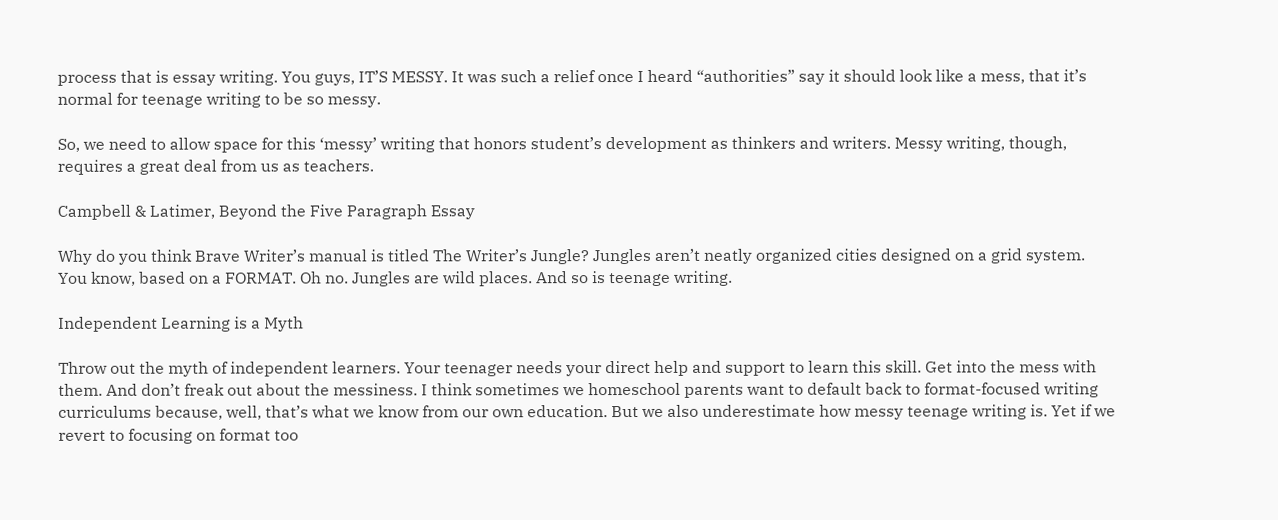process that is essay writing. You guys, IT’S MESSY. It was such a relief once I heard “authorities” say it should look like a mess, that it’s normal for teenage writing to be so messy.

So, we need to allow space for this ‘messy’ writing that honors student’s development as thinkers and writers. Messy writing, though, requires a great deal from us as teachers.

Campbell & Latimer, Beyond the Five Paragraph Essay

Why do you think Brave Writer’s manual is titled The Writer’s Jungle? Jungles aren’t neatly organized cities designed on a grid system. You know, based on a FORMAT. Oh no. Jungles are wild places. And so is teenage writing.

Independent Learning is a Myth

Throw out the myth of independent learners. Your teenager needs your direct help and support to learn this skill. Get into the mess with them. And don’t freak out about the messiness. I think sometimes we homeschool parents want to default back to format-focused writing curriculums because, well, that’s what we know from our own education. But we also underestimate how messy teenage writing is. Yet if we revert to focusing on format too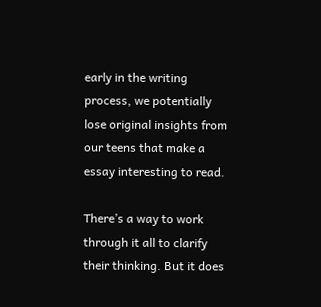early in the writing process, we potentially lose original insights from our teens that make a essay interesting to read.

There’s a way to work through it all to clarify their thinking. But it does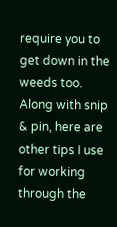require you to get down in the weeds too. Along with snip & pin, here are other tips I use for working through the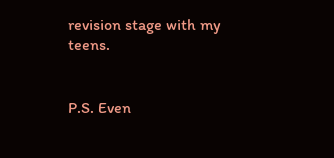revision stage with my teens.


P.S. Even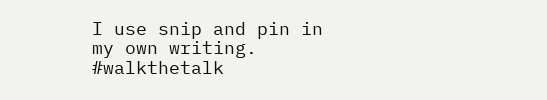I use snip and pin in my own writing. #walkthetalk